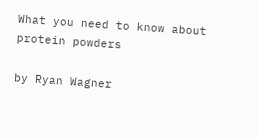What you need to know about protein powders

by Ryan Wagner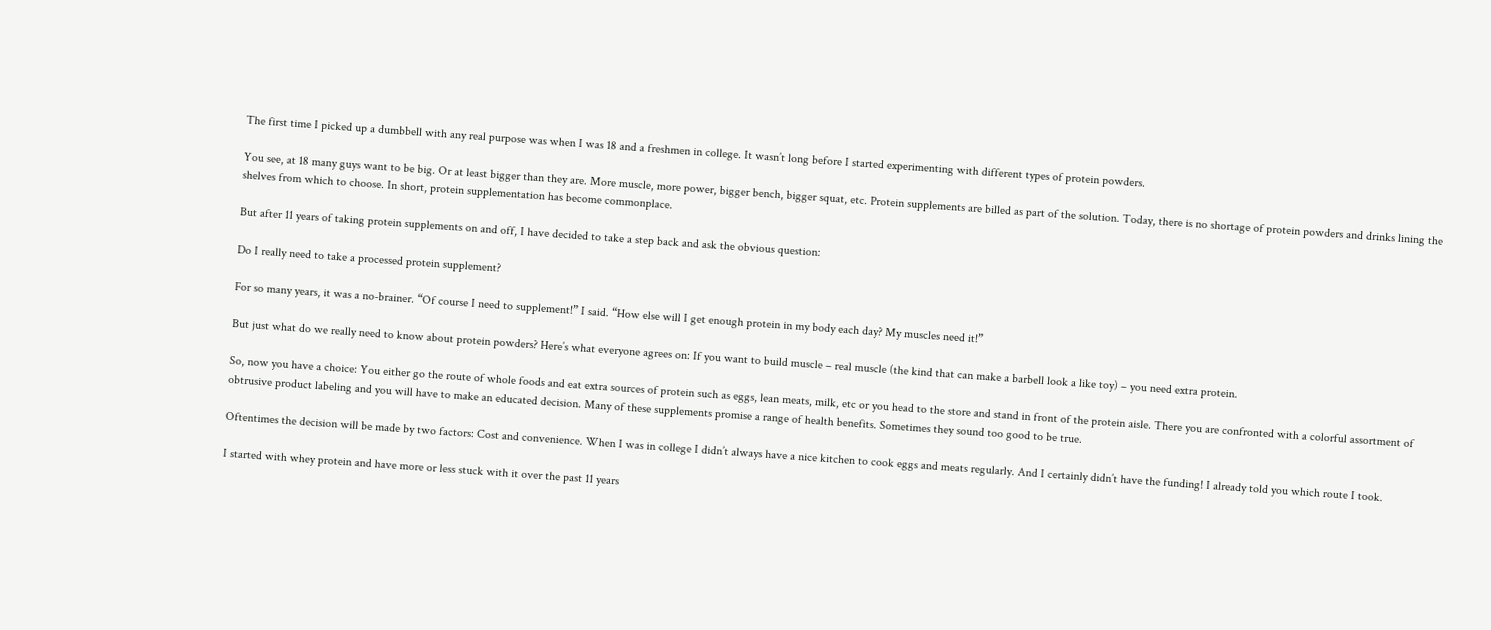The first time I picked up a dumbbell with any real purpose was when I was 18 and a freshmen in college. It wasn’t long before I started experimenting with different types of protein powders.

You see, at 18 many guys want to be big. Or at least bigger than they are. More muscle, more power, bigger bench, bigger squat, etc. Protein supplements are billed as part of the solution. Today, there is no shortage of protein powders and drinks lining the shelves from which to choose. In short, protein supplementation has become commonplace.

But after 11 years of taking protein supplements on and off, I have decided to take a step back and ask the obvious question:

Do I really need to take a processed protein supplement?

For so many years, it was a no-brainer. “Of course I need to supplement!” I said. “How else will I get enough protein in my body each day? My muscles need it!”

But just what do we really need to know about protein powders? Here’s what everyone agrees on: If you want to build muscle – real muscle (the kind that can make a barbell look a like toy) – you need extra protein.

So, now you have a choice: You either go the route of whole foods and eat extra sources of protein such as eggs, lean meats, milk, etc or you head to the store and stand in front of the protein aisle. There you are confronted with a colorful assortment of obtrusive product labeling and you will have to make an educated decision. Many of these supplements promise a range of health benefits. Sometimes they sound too good to be true.

Oftentimes the decision will be made by two factors: Cost and convenience. When I was in college I didn’t always have a nice kitchen to cook eggs and meats regularly. And I certainly didn’t have the funding! I already told you which route I took.

I started with whey protein and have more or less stuck with it over the past 11 years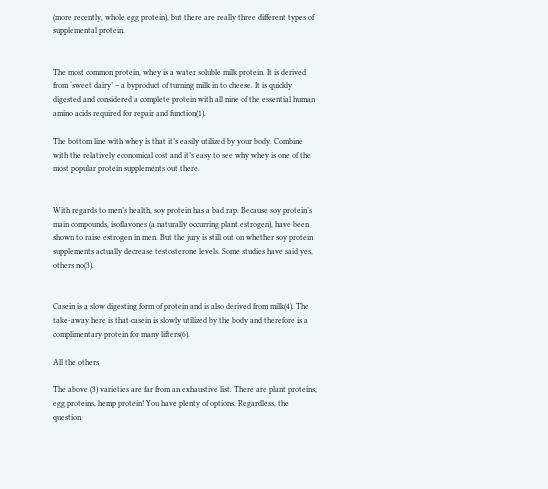(more recently, whole egg protein), but there are really three different types of supplemental protein.


The most common protein, whey is a water soluble milk protein. It is derived from ‘sweet dairy’ – a byproduct of turning milk in to cheese. It is quickly digested and considered a complete protein with all nine of the essential human amino acids required for repair and function(1).

The bottom line with whey is that it’s easily utilized by your body. Combine with the relatively economical cost and it’s easy to see why whey is one of the most popular protein supplements out there.


With regards to men’s health, soy protein has a bad rap. Because soy protein’s main compounds, isoflavones (a naturally occurring plant estrogen), have been shown to raise estrogen in men. But the jury is still out on whether soy protein supplements actually decrease testosterone levels. Some studies have said yes, others no(3).


Casein is a slow digesting form of protein and is also derived from milk(4). The take-away here is that casein is slowly utilized by the body and therefore is a complimentary protein for many lifters(6).

All the others

The above (3) varieties are far from an exhaustive list. There are plant proteins, egg proteins, hemp protein! You have plenty of options. Regardless, the question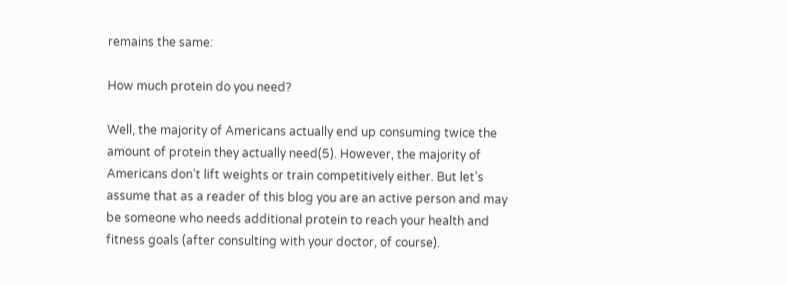remains the same:

How much protein do you need?

Well, the majority of Americans actually end up consuming twice the amount of protein they actually need(5). However, the majority of Americans don’t lift weights or train competitively either. But let’s assume that as a reader of this blog you are an active person and may be someone who needs additional protein to reach your health and fitness goals (after consulting with your doctor, of course).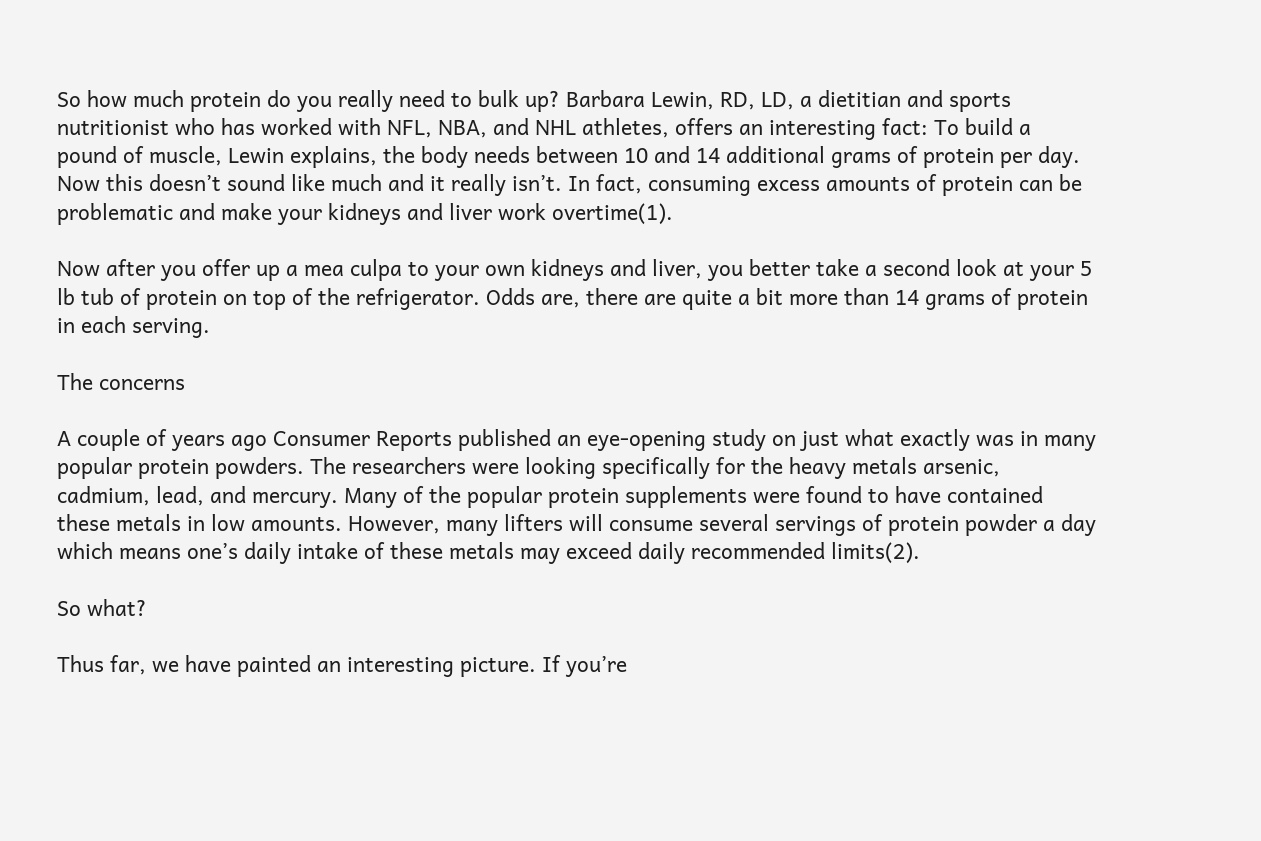So how much protein do you really need to bulk up? Barbara Lewin, RD, LD, a dietitian and sports nutritionist who has worked with NFL, NBA, and NHL athletes, offers an interesting fact: To build a pound of muscle, Lewin explains, the body needs between 10 and 14 additional grams of protein per day. Now this doesn’t sound like much and it really isn’t. In fact, consuming excess amounts of protein can be problematic and make your kidneys and liver work overtime(1).

Now after you offer up a mea culpa to your own kidneys and liver, you better take a second look at your 5 lb tub of protein on top of the refrigerator. Odds are, there are quite a bit more than 14 grams of protein in each serving.

The concerns

A couple of years ago Consumer Reports published an eye-opening study on just what exactly was in many popular protein powders. The researchers were looking specifically for the heavy metals arsenic, cadmium, lead, and mercury. Many of the popular protein supplements were found to have contained these metals in low amounts. However, many lifters will consume several servings of protein powder a day which means one’s daily intake of these metals may exceed daily recommended limits(2).

So what?

Thus far, we have painted an interesting picture. If you’re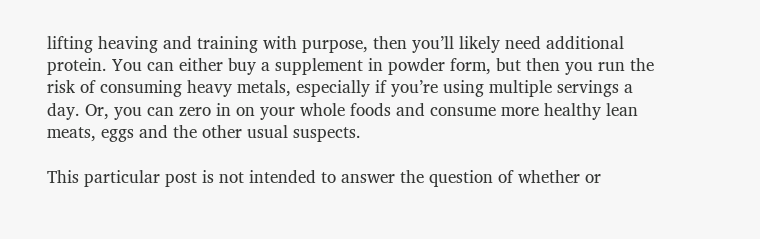lifting heaving and training with purpose, then you’ll likely need additional protein. You can either buy a supplement in powder form, but then you run the risk of consuming heavy metals, especially if you’re using multiple servings a day. Or, you can zero in on your whole foods and consume more healthy lean meats, eggs and the other usual suspects.

This particular post is not intended to answer the question of whether or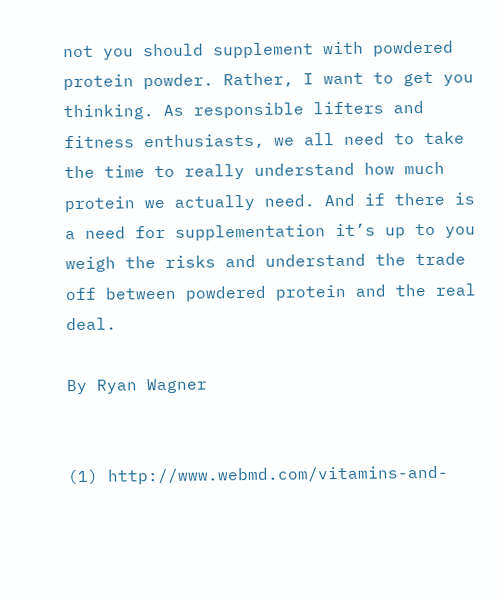not you should supplement with powdered protein powder. Rather, I want to get you thinking. As responsible lifters and fitness enthusiasts, we all need to take the time to really understand how much protein we actually need. And if there is a need for supplementation it’s up to you weigh the risks and understand the trade off between powdered protein and the real deal.

By Ryan Wagner


(1) http://www.webmd.com/vitamins-and-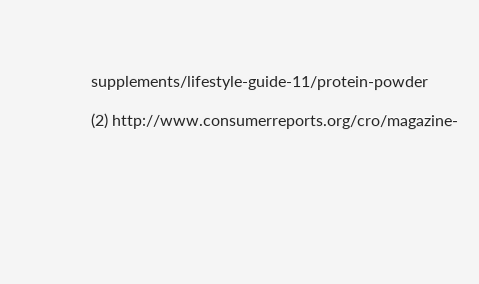supplements/lifestyle-guide-11/protein-powder

(2) http://www.consumerreports.org/cro/magazine-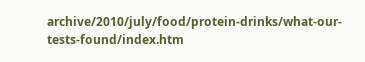archive/2010/july/food/protein-drinks/what-our-tests-found/index.htm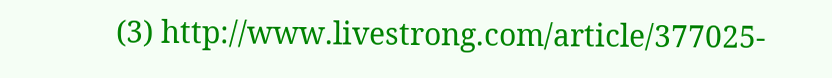(3) http://www.livestrong.com/article/377025-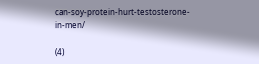can-soy-protein-hurt-testosterone-in-men/

(4)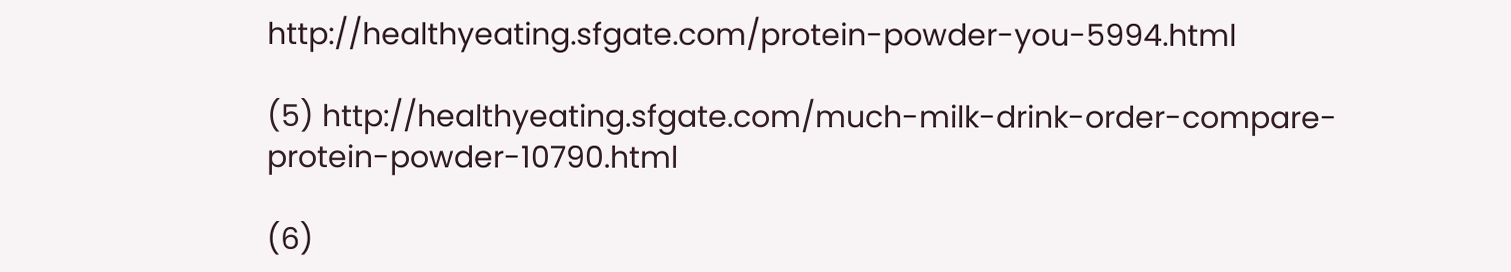http://healthyeating.sfgate.com/protein-powder-you-5994.html

(5) http://healthyeating.sfgate.com/much-milk-drink-order-compare-protein-powder-10790.html

(6)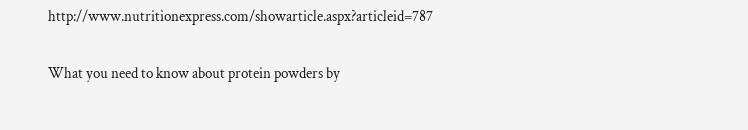http://www.nutritionexpress.com/showarticle.aspx?articleid=787

What you need to know about protein powders by